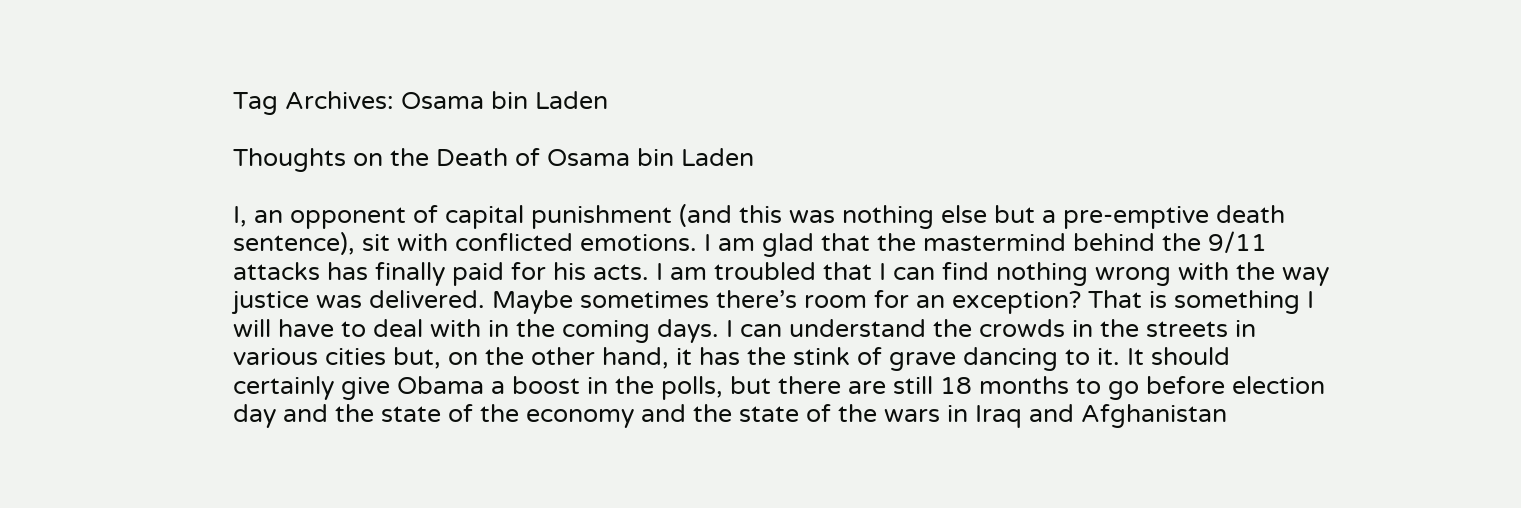Tag Archives: Osama bin Laden

Thoughts on the Death of Osama bin Laden

I, an opponent of capital punishment (and this was nothing else but a pre-emptive death sentence), sit with conflicted emotions. I am glad that the mastermind behind the 9/11 attacks has finally paid for his acts. I am troubled that I can find nothing wrong with the way justice was delivered. Maybe sometimes there’s room for an exception? That is something I will have to deal with in the coming days. I can understand the crowds in the streets in various cities but, on the other hand, it has the stink of grave dancing to it. It should certainly give Obama a boost in the polls, but there are still 18 months to go before election day and the state of the economy and the state of the wars in Iraq and Afghanistan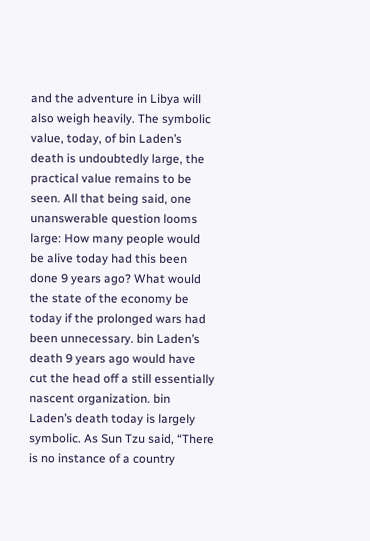and the adventure in Libya will also weigh heavily. The symbolic value, today, of bin Laden’s death is undoubtedly large, the practical value remains to be seen. All that being said, one unanswerable question looms large: How many people would be alive today had this been done 9 years ago? What would the state of the economy be today if the prolonged wars had been unnecessary. bin Laden’s death 9 years ago would have cut the head off a still essentially nascent organization. bin Laden’s death today is largely symbolic. As Sun Tzu said, “There is no instance of a country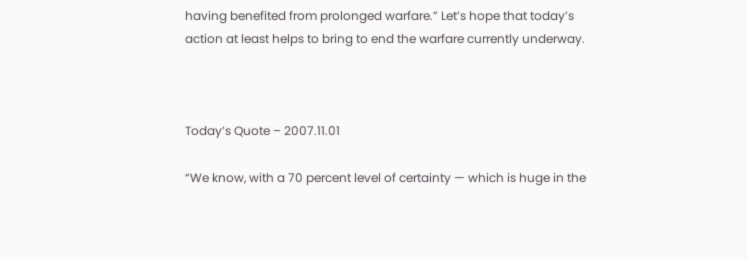having benefited from prolonged warfare.” Let’s hope that today’s action at least helps to bring to end the warfare currently underway.



Today’s Quote – 2007.11.01

“We know, with a 70 percent level of certainty — which is huge in the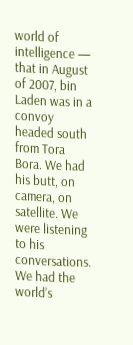world of intelligence — that in August of 2007, bin Laden was in a convoy headed south from Tora Bora. We had his butt, on camera, on satellite. We were listening to his conversations. We had the world’s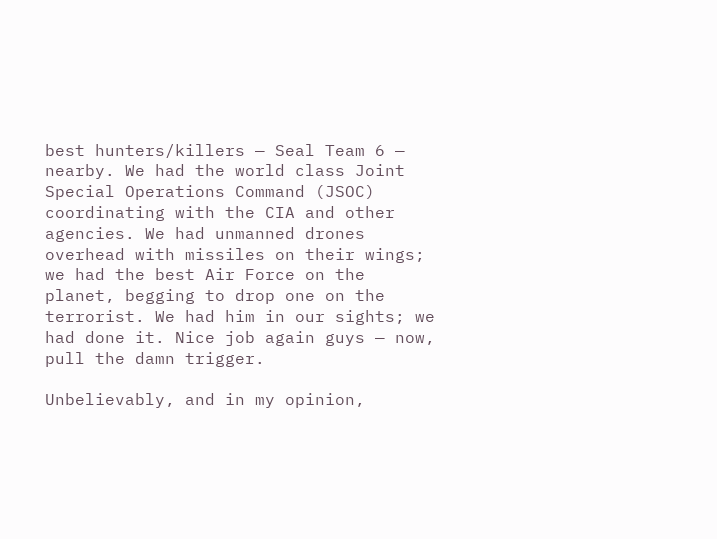best hunters/killers — Seal Team 6 — nearby. We had the world class Joint Special Operations Command (JSOC) coordinating with the CIA and other agencies. We had unmanned drones overhead with missiles on their wings; we had the best Air Force on the planet, begging to drop one on the terrorist. We had him in our sights; we had done it. Nice job again guys — now, pull the damn trigger.

Unbelievably, and in my opinion,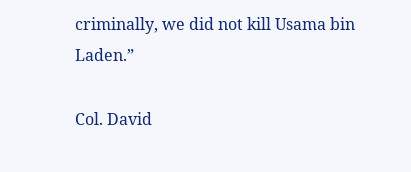criminally, we did not kill Usama bin Laden.”

Col. David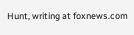Hunt, writing at foxnews.com